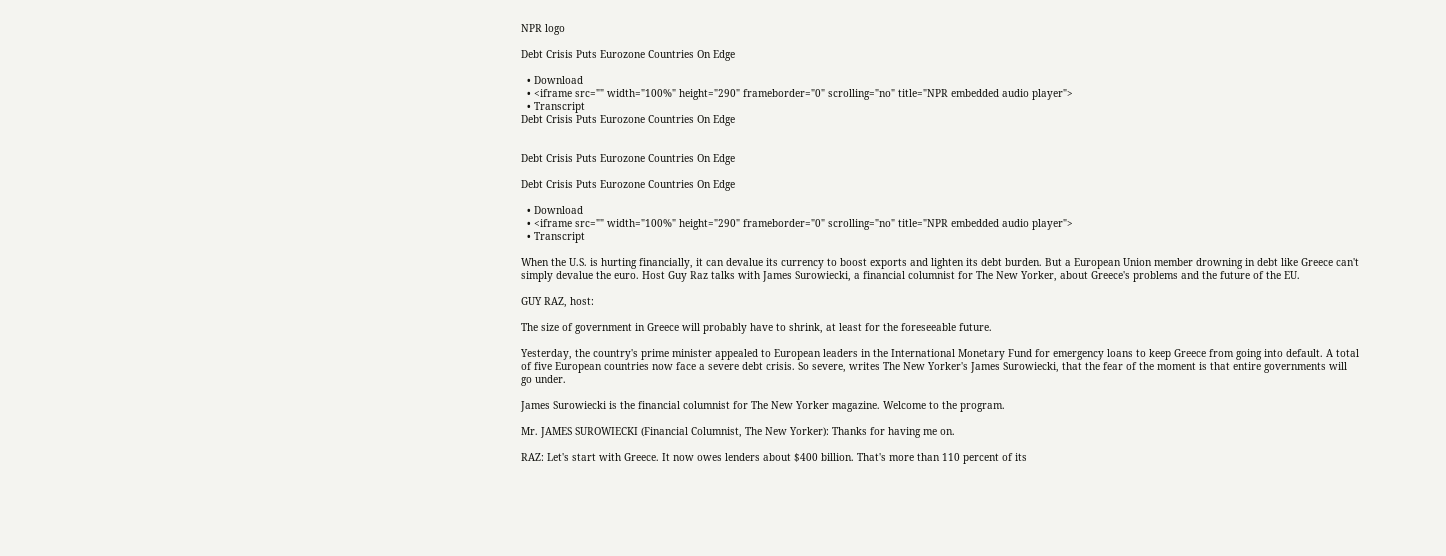NPR logo

Debt Crisis Puts Eurozone Countries On Edge

  • Download
  • <iframe src="" width="100%" height="290" frameborder="0" scrolling="no" title="NPR embedded audio player">
  • Transcript
Debt Crisis Puts Eurozone Countries On Edge


Debt Crisis Puts Eurozone Countries On Edge

Debt Crisis Puts Eurozone Countries On Edge

  • Download
  • <iframe src="" width="100%" height="290" frameborder="0" scrolling="no" title="NPR embedded audio player">
  • Transcript

When the U.S. is hurting financially, it can devalue its currency to boost exports and lighten its debt burden. But a European Union member drowning in debt like Greece can't simply devalue the euro. Host Guy Raz talks with James Surowiecki, a financial columnist for The New Yorker, about Greece's problems and the future of the EU.

GUY RAZ, host:

The size of government in Greece will probably have to shrink, at least for the foreseeable future.

Yesterday, the country's prime minister appealed to European leaders in the International Monetary Fund for emergency loans to keep Greece from going into default. A total of five European countries now face a severe debt crisis. So severe, writes The New Yorker's James Surowiecki, that the fear of the moment is that entire governments will go under.

James Surowiecki is the financial columnist for The New Yorker magazine. Welcome to the program.

Mr. JAMES SUROWIECKI (Financial Columnist, The New Yorker): Thanks for having me on.

RAZ: Let's start with Greece. It now owes lenders about $400 billion. That's more than 110 percent of its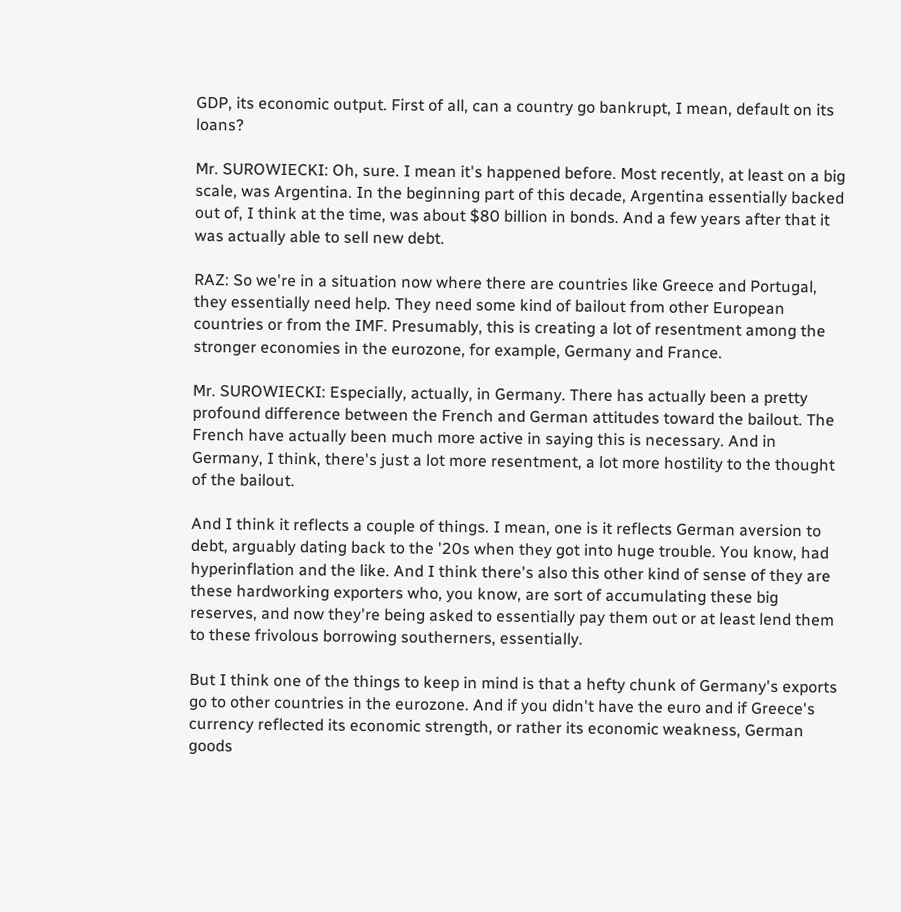GDP, its economic output. First of all, can a country go bankrupt, I mean, default on its loans?

Mr. SUROWIECKI: Oh, sure. I mean it's happened before. Most recently, at least on a big scale, was Argentina. In the beginning part of this decade, Argentina essentially backed out of, I think at the time, was about $80 billion in bonds. And a few years after that it was actually able to sell new debt.

RAZ: So we're in a situation now where there are countries like Greece and Portugal, they essentially need help. They need some kind of bailout from other European countries or from the IMF. Presumably, this is creating a lot of resentment among the stronger economies in the eurozone, for example, Germany and France.

Mr. SUROWIECKI: Especially, actually, in Germany. There has actually been a pretty profound difference between the French and German attitudes toward the bailout. The French have actually been much more active in saying this is necessary. And in Germany, I think, there's just a lot more resentment, a lot more hostility to the thought of the bailout.

And I think it reflects a couple of things. I mean, one is it reflects German aversion to debt, arguably dating back to the '20s when they got into huge trouble. You know, had hyperinflation and the like. And I think there's also this other kind of sense of they are these hardworking exporters who, you know, are sort of accumulating these big reserves, and now they're being asked to essentially pay them out or at least lend them to these frivolous borrowing southerners, essentially.

But I think one of the things to keep in mind is that a hefty chunk of Germany's exports go to other countries in the eurozone. And if you didn't have the euro and if Greece's currency reflected its economic strength, or rather its economic weakness, German goods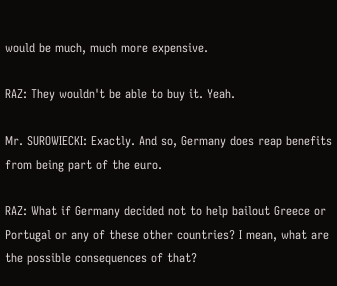would be much, much more expensive.

RAZ: They wouldn't be able to buy it. Yeah.

Mr. SUROWIECKI: Exactly. And so, Germany does reap benefits from being part of the euro.

RAZ: What if Germany decided not to help bailout Greece or Portugal or any of these other countries? I mean, what are the possible consequences of that?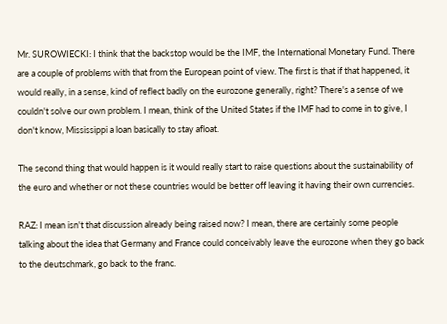Mr. SUROWIECKI: I think that the backstop would be the IMF, the International Monetary Fund. There are a couple of problems with that from the European point of view. The first is that if that happened, it would really, in a sense, kind of reflect badly on the eurozone generally, right? There's a sense of we couldn't solve our own problem. I mean, think of the United States if the IMF had to come in to give, I don't know, Mississippi a loan basically to stay afloat.

The second thing that would happen is it would really start to raise questions about the sustainability of the euro and whether or not these countries would be better off leaving it having their own currencies.

RAZ: I mean isn't that discussion already being raised now? I mean, there are certainly some people talking about the idea that Germany and France could conceivably leave the eurozone when they go back to the deutschmark, go back to the franc.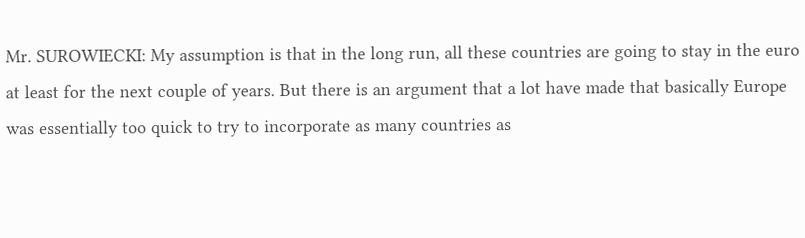Mr. SUROWIECKI: My assumption is that in the long run, all these countries are going to stay in the euro at least for the next couple of years. But there is an argument that a lot have made that basically Europe was essentially too quick to try to incorporate as many countries as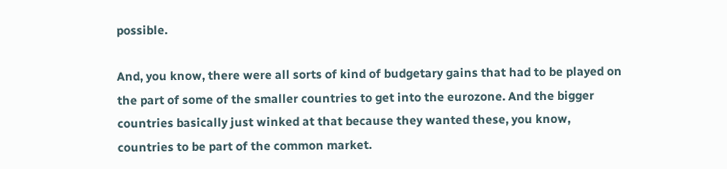possible.

And, you know, there were all sorts of kind of budgetary gains that had to be played on the part of some of the smaller countries to get into the eurozone. And the bigger countries basically just winked at that because they wanted these, you know, countries to be part of the common market.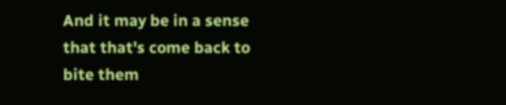And it may be in a sense that that's come back to bite them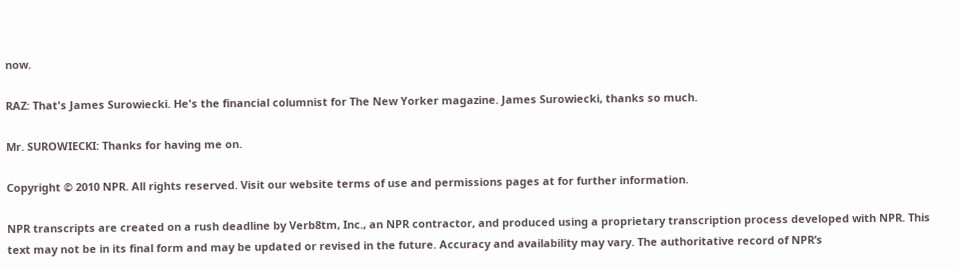now.

RAZ: That's James Surowiecki. He's the financial columnist for The New Yorker magazine. James Surowiecki, thanks so much.

Mr. SUROWIECKI: Thanks for having me on.

Copyright © 2010 NPR. All rights reserved. Visit our website terms of use and permissions pages at for further information.

NPR transcripts are created on a rush deadline by Verb8tm, Inc., an NPR contractor, and produced using a proprietary transcription process developed with NPR. This text may not be in its final form and may be updated or revised in the future. Accuracy and availability may vary. The authoritative record of NPR’s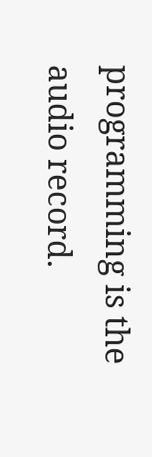programming is the audio record.